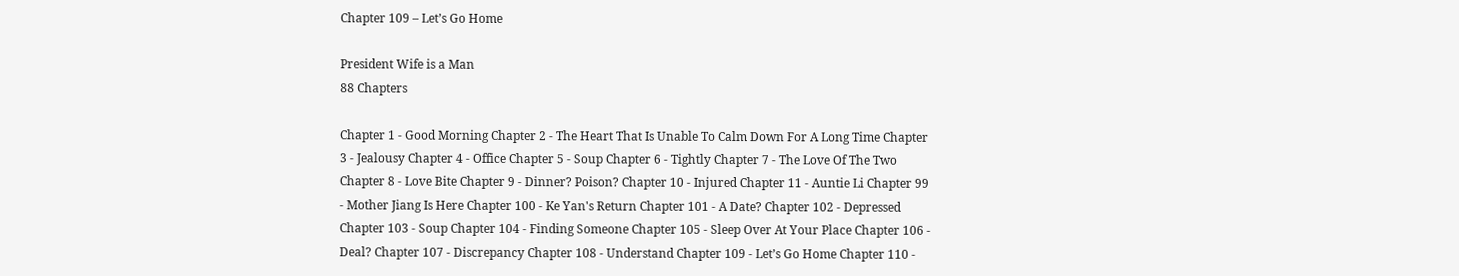Chapter 109 – Let’s Go Home

President Wife is a Man
88 Chapters

Chapter 1 - Good Morning Chapter 2 - The Heart That Is Unable To Calm Down For A Long Time Chapter 3 - Jealousy Chapter 4 - Office Chapter 5 - Soup Chapter 6 - Tightly Chapter 7 - The Love Of The Two Chapter 8 - Love Bite Chapter 9 - Dinner? Poison? Chapter 10 - Injured Chapter 11 - Auntie Li Chapter 99 - Mother Jiang Is Here Chapter 100 - Ke Yan's Return Chapter 101 - A Date? Chapter 102 - Depressed Chapter 103 - Soup Chapter 104 - Finding Someone Chapter 105 - Sleep Over At Your Place Chapter 106 - Deal? Chapter 107 - Discrepancy Chapter 108 - Understand Chapter 109 - Let’s Go Home Chapter 110 -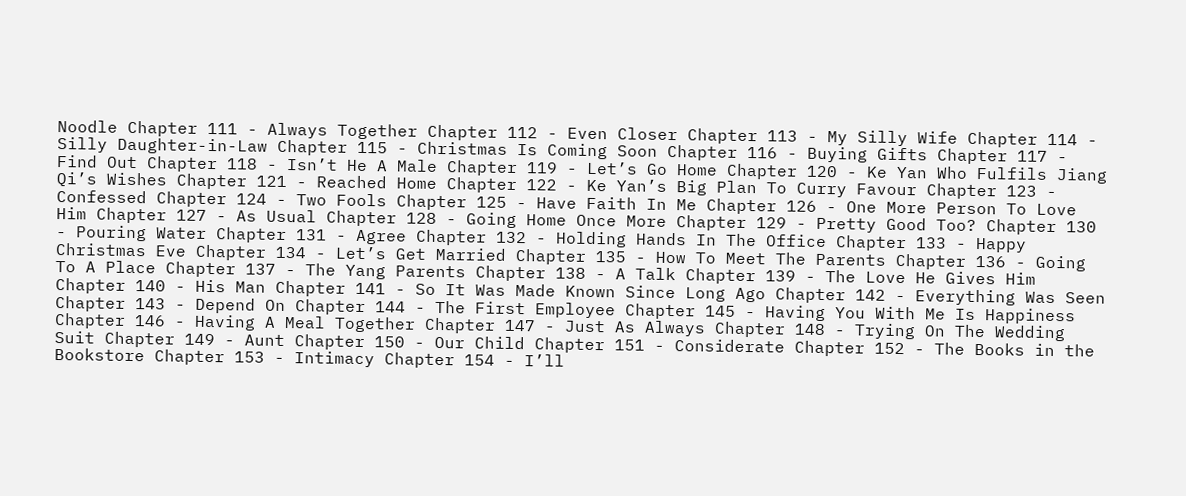Noodle Chapter 111 - Always Together Chapter 112 - Even Closer Chapter 113 - My Silly Wife Chapter 114 - Silly Daughter-in-Law Chapter 115 - Christmas Is Coming Soon Chapter 116 - Buying Gifts Chapter 117 - Find Out Chapter 118 - Isn’t He A Male Chapter 119 - Let’s Go Home Chapter 120 - Ke Yan Who Fulfils Jiang Qi’s Wishes Chapter 121 - Reached Home Chapter 122 - Ke Yan’s Big Plan To Curry Favour Chapter 123 - Confessed Chapter 124 - Two Fools Chapter 125 - Have Faith In Me Chapter 126 - One More Person To Love Him Chapter 127 - As Usual Chapter 128 - Going Home Once More Chapter 129 - Pretty Good Too? Chapter 130 - Pouring Water Chapter 131 - Agree Chapter 132 - Holding Hands In The Office Chapter 133 - Happy Christmas Eve Chapter 134 - Let’s Get Married Chapter 135 - How To Meet The Parents Chapter 136 - Going To A Place Chapter 137 - The Yang Parents Chapter 138 - A Talk Chapter 139 - The Love He Gives Him Chapter 140 - His Man Chapter 141 - So It Was Made Known Since Long Ago Chapter 142 - Everything Was Seen Chapter 143 - Depend On Chapter 144 - The First Employee Chapter 145 - Having You With Me Is Happiness Chapter 146 - Having A Meal Together Chapter 147 - Just As Always Chapter 148 - Trying On The Wedding Suit Chapter 149 - Aunt Chapter 150 - Our Child Chapter 151 - Considerate Chapter 152 - The Books in the Bookstore Chapter 153 - Intimacy Chapter 154 - I’ll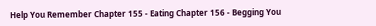Help You Remember Chapter 155 - Eating Chapter 156 - Begging You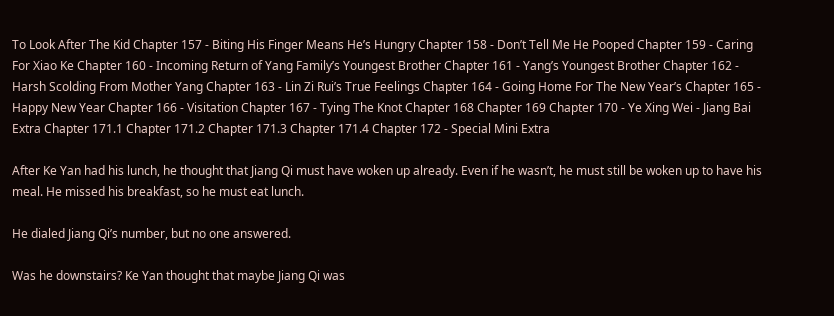To Look After The Kid Chapter 157 - Biting His Finger Means He’s Hungry Chapter 158 - Don’t Tell Me He Pooped Chapter 159 - Caring For Xiao Ke Chapter 160 - Incoming Return of Yang Family’s Youngest Brother Chapter 161 - Yang’s Youngest Brother Chapter 162 - Harsh Scolding From Mother Yang Chapter 163 - Lin Zi Rui’s True Feelings Chapter 164 - Going Home For The New Year’s Chapter 165 - Happy New Year Chapter 166 - Visitation Chapter 167 - Tying The Knot Chapter 168 Chapter 169 Chapter 170 - Ye Xing Wei - Jiang Bai Extra Chapter 171.1 Chapter 171.2 Chapter 171.3 Chapter 171.4 Chapter 172 - Special Mini Extra

After Ke Yan had his lunch, he thought that Jiang Qi must have woken up already. Even if he wasn’t, he must still be woken up to have his meal. He missed his breakfast, so he must eat lunch.

He dialed Jiang Qi’s number, but no one answered.

Was he downstairs? Ke Yan thought that maybe Jiang Qi was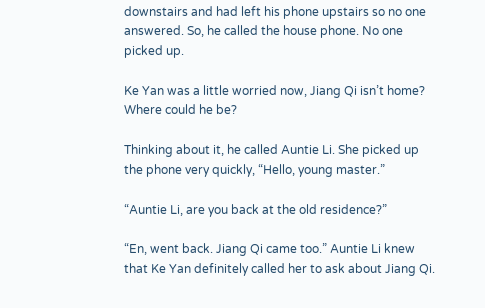downstairs and had left his phone upstairs so no one answered. So, he called the house phone. No one picked up.

Ke Yan was a little worried now, Jiang Qi isn’t home? Where could he be?

Thinking about it, he called Auntie Li. She picked up the phone very quickly, “Hello, young master.”

“Auntie Li, are you back at the old residence?”

“En, went back. Jiang Qi came too.” Auntie Li knew that Ke Yan definitely called her to ask about Jiang Qi.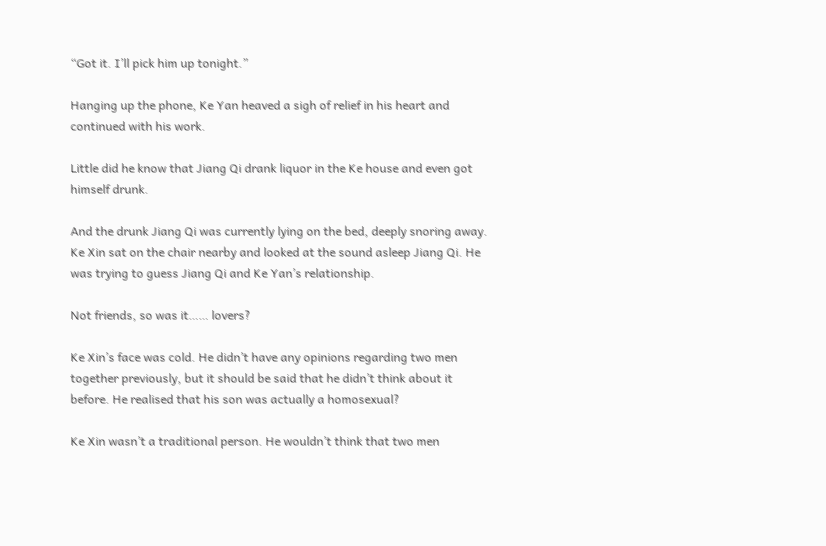“Got it. I’ll pick him up tonight.”

Hanging up the phone, Ke Yan heaved a sigh of relief in his heart and continued with his work.

Little did he know that Jiang Qi drank liquor in the Ke house and even got himself drunk.

And the drunk Jiang Qi was currently lying on the bed, deeply snoring away. Ke Xin sat on the chair nearby and looked at the sound asleep Jiang Qi. He was trying to guess Jiang Qi and Ke Yan’s relationship.

Not friends, so was it…… lovers?

Ke Xin’s face was cold. He didn’t have any opinions regarding two men together previously, but it should be said that he didn’t think about it before. He realised that his son was actually a homosexual?

Ke Xin wasn’t a traditional person. He wouldn’t think that two men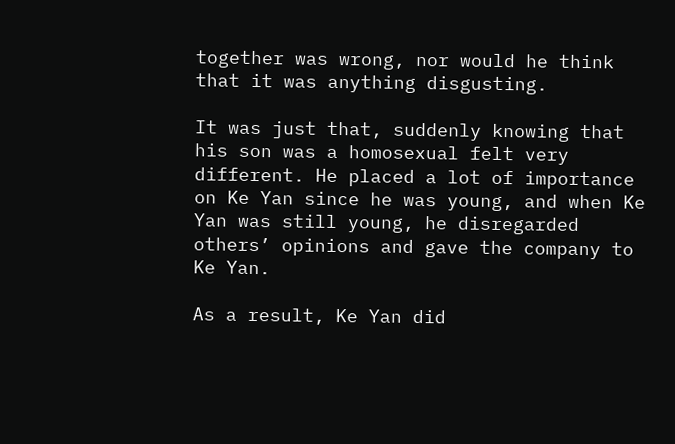together was wrong, nor would he think that it was anything disgusting.

It was just that, suddenly knowing that his son was a homosexual felt very different. He placed a lot of importance on Ke Yan since he was young, and when Ke Yan was still young, he disregarded others’ opinions and gave the company to Ke Yan.

As a result, Ke Yan did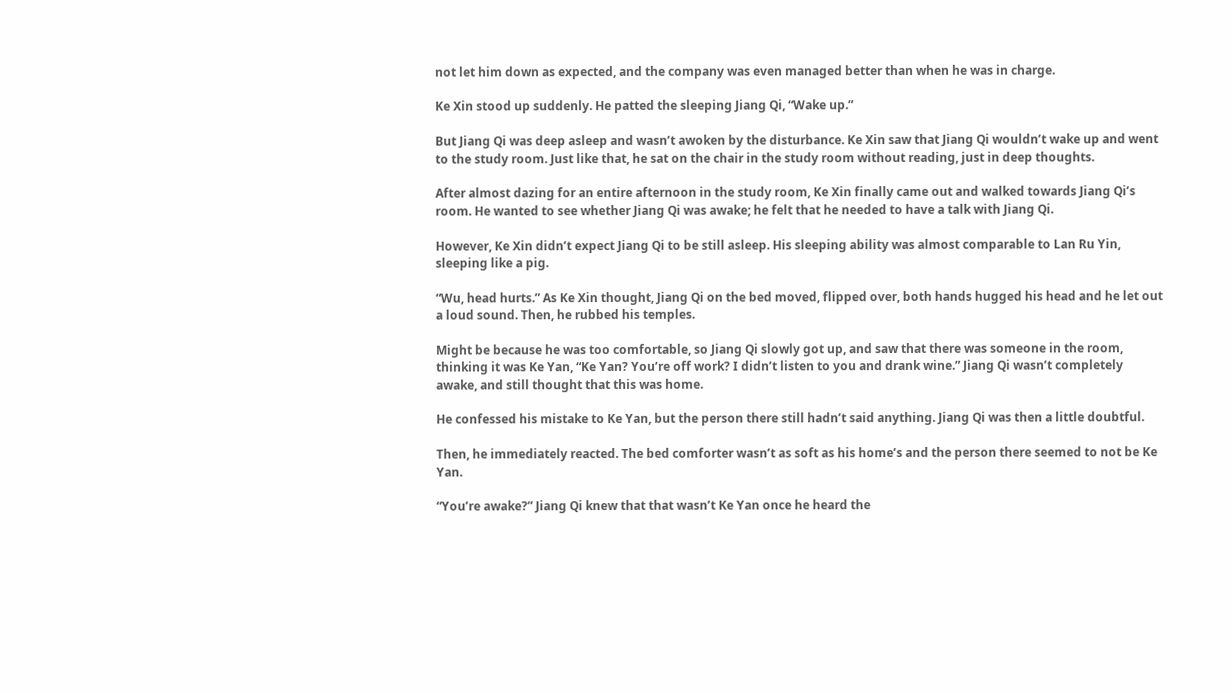not let him down as expected, and the company was even managed better than when he was in charge.

Ke Xin stood up suddenly. He patted the sleeping Jiang Qi, “Wake up.”

But Jiang Qi was deep asleep and wasn’t awoken by the disturbance. Ke Xin saw that Jiang Qi wouldn’t wake up and went to the study room. Just like that, he sat on the chair in the study room without reading, just in deep thoughts.

After almost dazing for an entire afternoon in the study room, Ke Xin finally came out and walked towards Jiang Qi’s room. He wanted to see whether Jiang Qi was awake; he felt that he needed to have a talk with Jiang Qi.

However, Ke Xin didn’t expect Jiang Qi to be still asleep. His sleeping ability was almost comparable to Lan Ru Yin, sleeping like a pig.

“Wu, head hurts.” As Ke Xin thought, Jiang Qi on the bed moved, flipped over, both hands hugged his head and he let out a loud sound. Then, he rubbed his temples.

Might be because he was too comfortable, so Jiang Qi slowly got up, and saw that there was someone in the room, thinking it was Ke Yan, “Ke Yan? You’re off work? I didn’t listen to you and drank wine.” Jiang Qi wasn’t completely awake, and still thought that this was home.

He confessed his mistake to Ke Yan, but the person there still hadn’t said anything. Jiang Qi was then a little doubtful.

Then, he immediately reacted. The bed comforter wasn’t as soft as his home’s and the person there seemed to not be Ke Yan.

“You’re awake?” Jiang Qi knew that that wasn’t Ke Yan once he heard the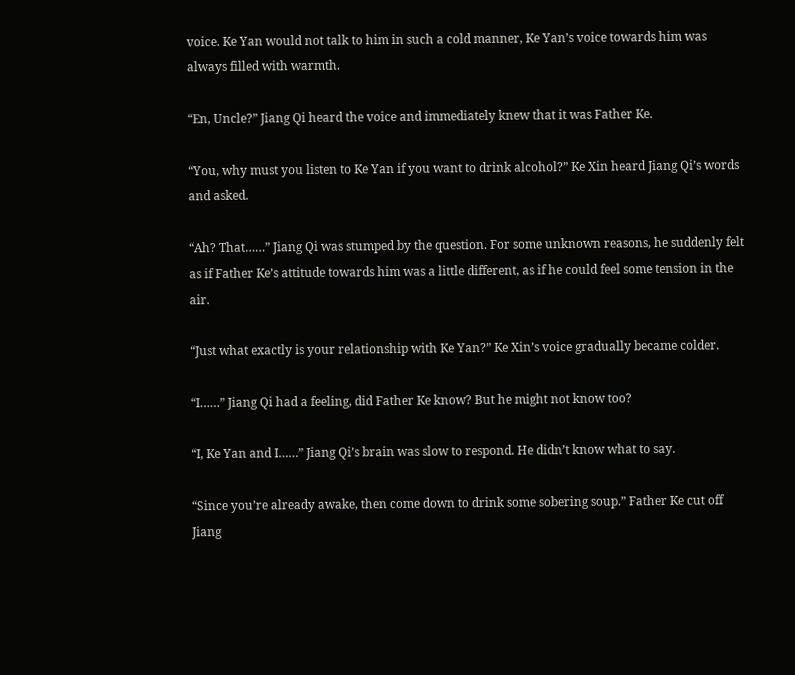voice. Ke Yan would not talk to him in such a cold manner, Ke Yan’s voice towards him was always filled with warmth.

“En, Uncle?” Jiang Qi heard the voice and immediately knew that it was Father Ke.

“You, why must you listen to Ke Yan if you want to drink alcohol?” Ke Xin heard Jiang Qi’s words and asked.

“Ah? That……” Jiang Qi was stumped by the question. For some unknown reasons, he suddenly felt as if Father Ke’s attitude towards him was a little different, as if he could feel some tension in the air.

“Just what exactly is your relationship with Ke Yan?” Ke Xin’s voice gradually became colder.

“I……” Jiang Qi had a feeling, did Father Ke know? But he might not know too?

“I, Ke Yan and I……” Jiang Qi’s brain was slow to respond. He didn’t know what to say.

“Since you’re already awake, then come down to drink some sobering soup.” Father Ke cut off Jiang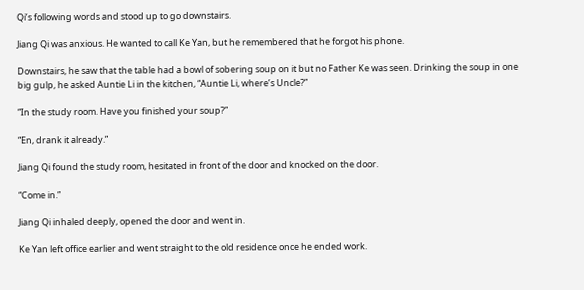Qi’s following words and stood up to go downstairs.

Jiang Qi was anxious. He wanted to call Ke Yan, but he remembered that he forgot his phone.

Downstairs, he saw that the table had a bowl of sobering soup on it but no Father Ke was seen. Drinking the soup in one big gulp, he asked Auntie Li in the kitchen, “Auntie Li, where’s Uncle?”

“In the study room. Have you finished your soup?”

“En, drank it already.”

Jiang Qi found the study room, hesitated in front of the door and knocked on the door.

“Come in.”

Jiang Qi inhaled deeply, opened the door and went in.

Ke Yan left office earlier and went straight to the old residence once he ended work.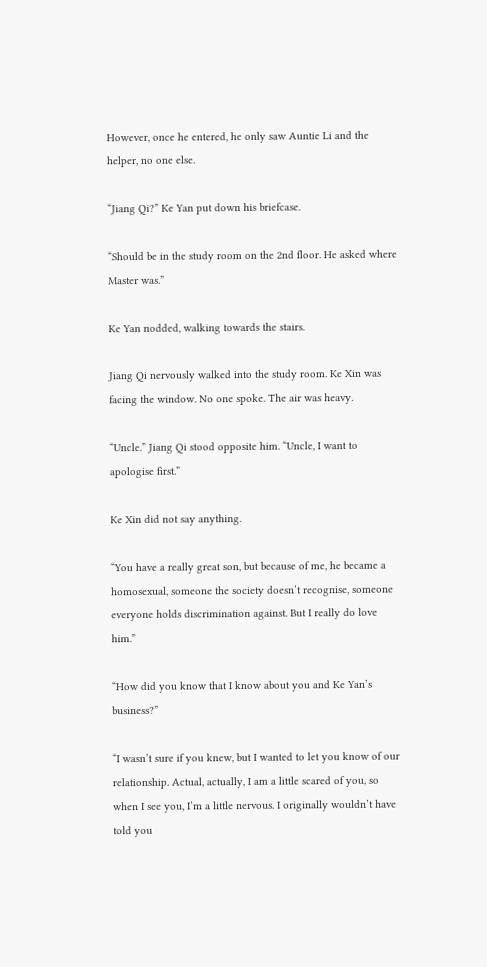However, once he entered, he only saw Auntie Li and the helper, no one else.

“Jiang Qi?” Ke Yan put down his briefcase.

“Should be in the study room on the 2nd floor. He asked where Master was.”

Ke Yan nodded, walking towards the stairs.

Jiang Qi nervously walked into the study room. Ke Xin was facing the window. No one spoke. The air was heavy.

“Uncle.” Jiang Qi stood opposite him. “Uncle, I want to apologise first.”

Ke Xin did not say anything.

“You have a really great son, but because of me, he became a homosexual, someone the society doesn’t recognise, someone everyone holds discrimination against. But I really do love him.”

“How did you know that I know about you and Ke Yan’s business?”

“I wasn’t sure if you knew, but I wanted to let you know of our relationship. Actual, actually, I am a little scared of you, so when I see you, I’m a little nervous. I originally wouldn’t have told you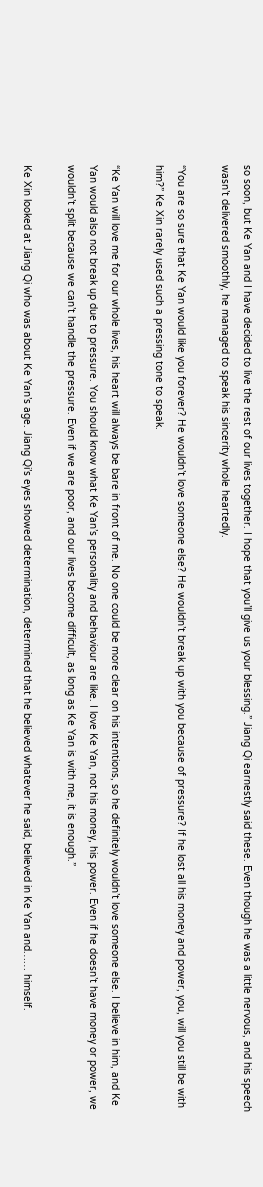so soon, but Ke Yan and I have decided to live the rest of our lives together. I hope that you’ll give us your blessing.” Jiang Qi earnestly said these. Even though he was a little nervous, and his speech wasn’t delivered smoothly, he managed to speak his sincerity whole heartedly.

“You are so sure that Ke Yan would like you forever? He wouldn’t love someone else? He wouldn’t break up with you because of pressure? If he lost all his money and power, you, will you still be with him?” Ke Xin rarely used such a pressing tone to speak.

“Ke Yan will love me for our whole lives, his heart will always be bare in front of me. No one could be more clear on his intentions, so he definitely wouldn’t love someone else. I believe in him, and Ke Yan would also not break up due to pressure. You should know what Ke Yan’s personality and behaviour are like. I love Ke Yan, not his money, his power. Even if he doesn’t have money or power, we wouldn’t split because we can’t handle the pressure. Even if we are poor, and our lives become difficult, as long as Ke Yan is with me, it is enough.”

Ke Xin looked at Jiang Qi who was about Ke Yan’s age. Jiang Qi’s eyes showed determination, determined that he believed whatever he said, believed in Ke Yan and…… himself.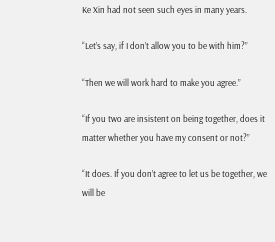Ke Xin had not seen such eyes in many years.

“Let’s say, if I don’t allow you to be with him?”

“Then we will work hard to make you agree.”

“If you two are insistent on being together, does it matter whether you have my consent or not?”

“It does. If you don’t agree to let us be together, we will be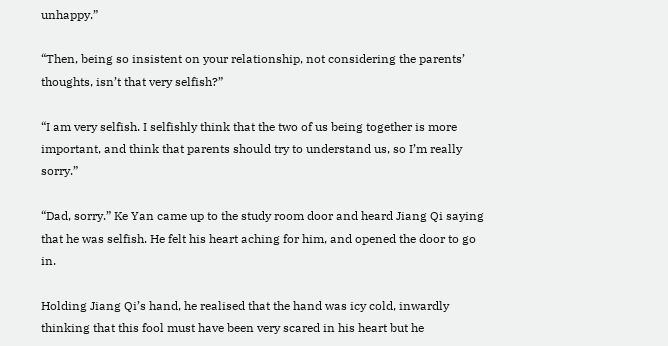unhappy.”

“Then, being so insistent on your relationship, not considering the parents’ thoughts, isn’t that very selfish?”

“I am very selfish. I selfishly think that the two of us being together is more important, and think that parents should try to understand us, so I’m really sorry.”

“Dad, sorry.” Ke Yan came up to the study room door and heard Jiang Qi saying that he was selfish. He felt his heart aching for him, and opened the door to go in.

Holding Jiang Qi’s hand, he realised that the hand was icy cold, inwardly thinking that this fool must have been very scared in his heart but he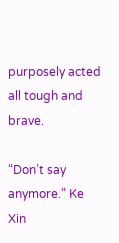purposely acted all tough and brave.

“Don’t say anymore.” Ke Xin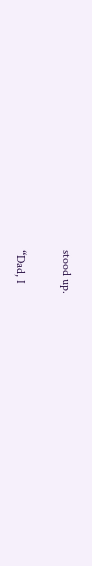stood up.

“Dad, I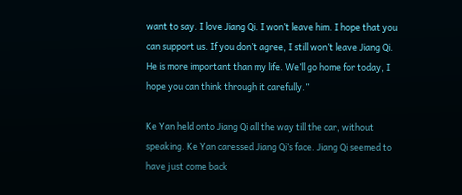want to say. I love Jiang Qi. I won’t leave him. I hope that you can support us. If you don’t agree, I still won’t leave Jiang Qi. He is more important than my life. We’ll go home for today, I hope you can think through it carefully.”

Ke Yan held onto Jiang Qi all the way till the car, without speaking. Ke Yan caressed Jiang Qi’s face. Jiang Qi seemed to have just come back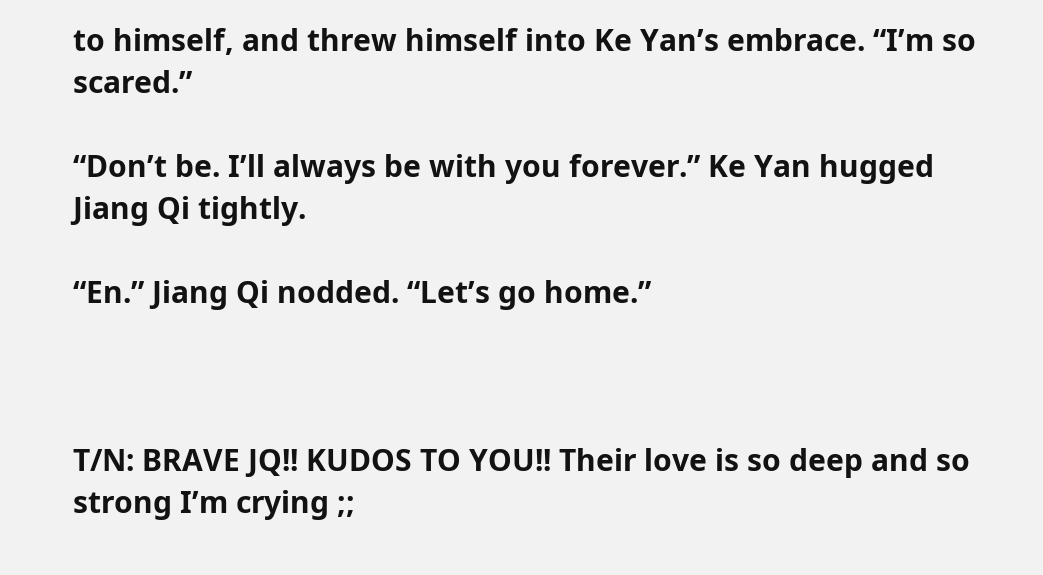to himself, and threw himself into Ke Yan’s embrace. “I’m so scared.”

“Don’t be. I’ll always be with you forever.” Ke Yan hugged Jiang Qi tightly.

“En.” Jiang Qi nodded. “Let’s go home.”



T/N: BRAVE JQ!! KUDOS TO YOU!! Their love is so deep and so strong I’m crying ;;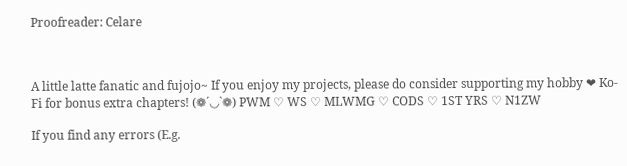Proofreader: Celare



A little latte fanatic and fujojo~ If you enjoy my projects, please do consider supporting my hobby ❤ Ko-Fi for bonus extra chapters! (❁´◡`❁) PWM ♡ WS ♡ MLWMG ♡ CODS ♡ 1ST YRS ♡ N1ZW

If you find any errors (E.g.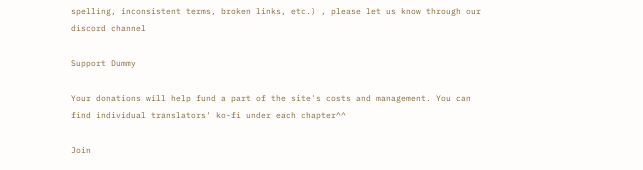spelling, inconsistent terms, broken links, etc.) , please let us know through our discord channel

Support Dummy

Your donations will help fund a part of the site's costs and management. You can find individual translators' ko-fi under each chapter^^

Join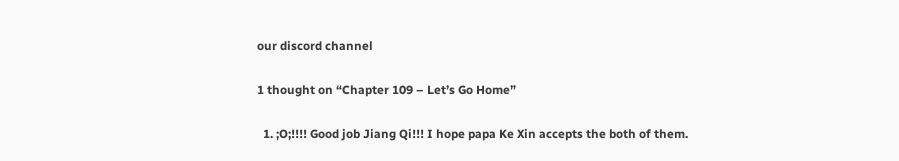our discord channel

1 thought on “Chapter 109 – Let’s Go Home”

  1. ;O;!!!! Good job Jiang Qi!!! I hope papa Ke Xin accepts the both of them.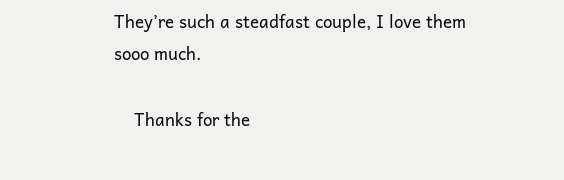They’re such a steadfast couple, I love them sooo much.

    Thanks for the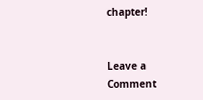chapter!


Leave a Comment